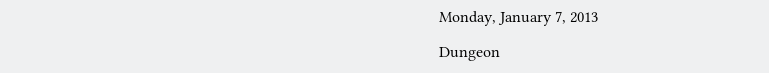Monday, January 7, 2013

Dungeon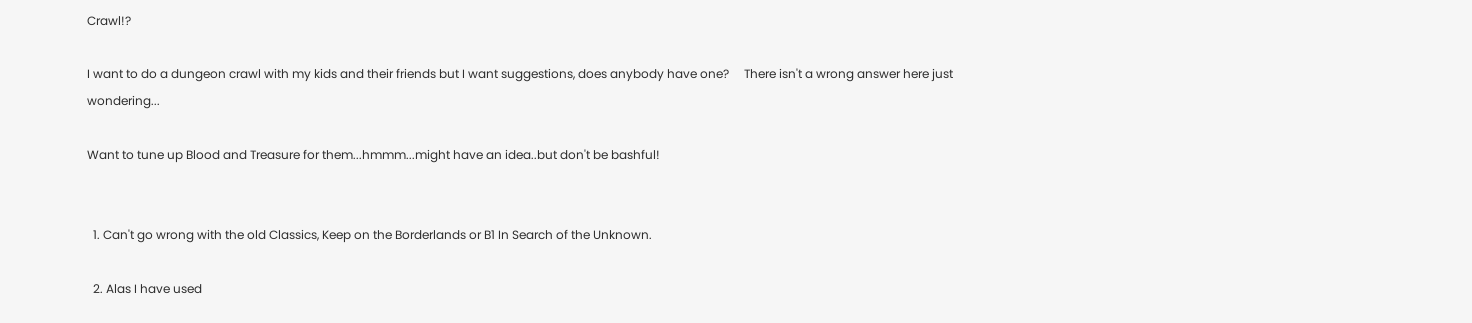Crawl!?

I want to do a dungeon crawl with my kids and their friends but I want suggestions, does anybody have one?     There isn't a wrong answer here just wondering...

Want to tune up Blood and Treasure for them...hmmm...might have an idea..but don't be bashful!


  1. Can't go wrong with the old Classics, Keep on the Borderlands or B1 In Search of the Unknown.

  2. Alas I have used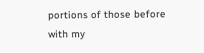portions of those before with my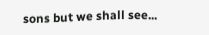sons but we shall see...